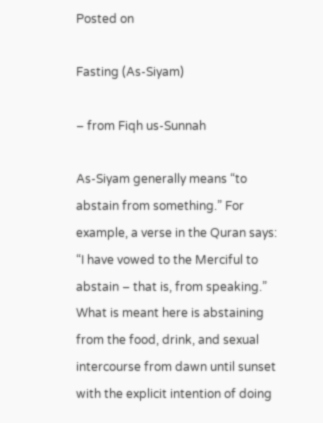Posted on

Fasting (As-Siyam)

– from Fiqh us-Sunnah

As-Siyam generally means “to abstain from something.” For example, a verse in the Quran says: “I have vowed to the Merciful to abstain – that is, from speaking.” What is meant here is abstaining from the food, drink, and sexual intercourse from dawn until sunset with the explicit intention of doing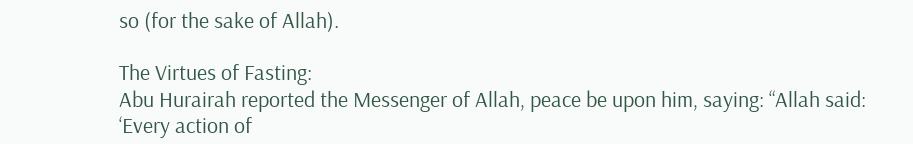so (for the sake of Allah).

The Virtues of Fasting:
Abu Hurairah reported the Messenger of Allah, peace be upon him, saying: “Allah said: ‘Every action of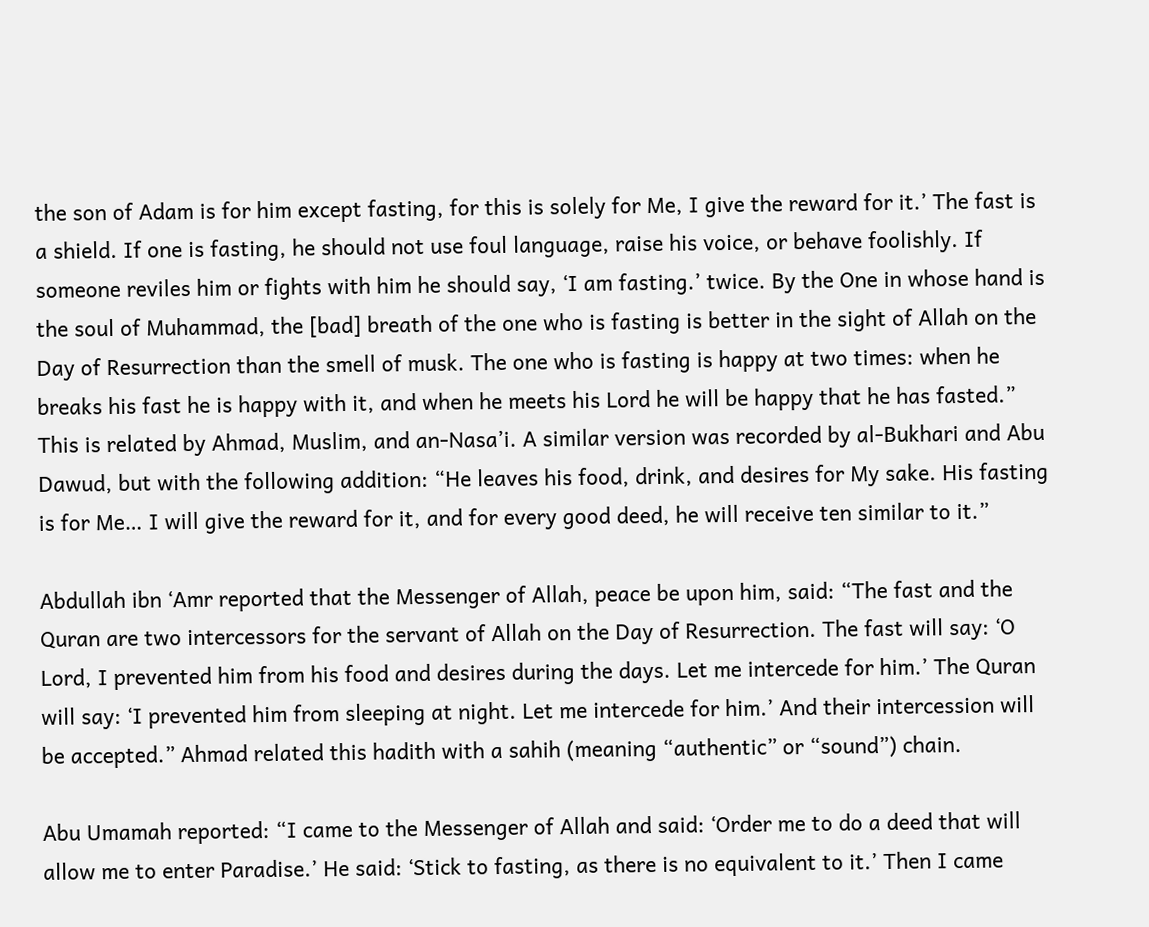the son of Adam is for him except fasting, for this is solely for Me, I give the reward for it.’ The fast is a shield. If one is fasting, he should not use foul language, raise his voice, or behave foolishly. If someone reviles him or fights with him he should say, ‘I am fasting.’ twice. By the One in whose hand is the soul of Muhammad, the [bad] breath of the one who is fasting is better in the sight of Allah on the Day of Resurrection than the smell of musk. The one who is fasting is happy at two times: when he breaks his fast he is happy with it, and when he meets his Lord he will be happy that he has fasted.” This is related by Ahmad, Muslim, and an-Nasa’i. A similar version was recorded by al-Bukhari and Abu Dawud, but with the following addition: “He leaves his food, drink, and desires for My sake. His fasting is for Me… I will give the reward for it, and for every good deed, he will receive ten similar to it.”

Abdullah ibn ‘Amr reported that the Messenger of Allah, peace be upon him, said: “The fast and the Quran are two intercessors for the servant of Allah on the Day of Resurrection. The fast will say: ‘O Lord, I prevented him from his food and desires during the days. Let me intercede for him.’ The Quran will say: ‘I prevented him from sleeping at night. Let me intercede for him.’ And their intercession will be accepted.” Ahmad related this hadith with a sahih (meaning “authentic” or “sound”) chain.

Abu Umamah reported: “I came to the Messenger of Allah and said: ‘Order me to do a deed that will allow me to enter Paradise.’ He said: ‘Stick to fasting, as there is no equivalent to it.’ Then I came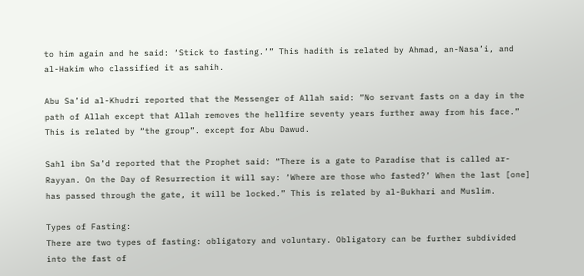to him again and he said: ‘Stick to fasting.’” This hadith is related by Ahmad, an-Nasa’i, and al-Hakim who classified it as sahih.

Abu Sa’id al-Khudri reported that the Messenger of Allah said: “No servant fasts on a day in the path of Allah except that Allah removes the hellfire seventy years further away from his face.” This is related by “the group”. except for Abu Dawud.

Sahl ibn Sa’d reported that the Prophet said: “There is a gate to Paradise that is called ar-Rayyan. On the Day of Resurrection it will say: ‘Where are those who fasted?’ When the last [one] has passed through the gate, it will be locked.” This is related by al-Bukhari and Muslim.

Types of Fasting:
There are two types of fasting: obligatory and voluntary. Obligatory can be further subdivided into the fast of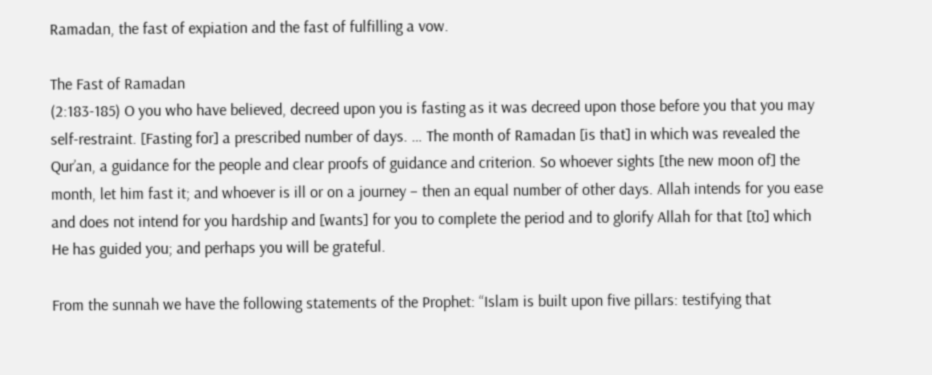Ramadan, the fast of expiation and the fast of fulfilling a vow.

The Fast of Ramadan
(2:183-185) O you who have believed, decreed upon you is fasting as it was decreed upon those before you that you may self-restraint. [Fasting for] a prescribed number of days. … The month of Ramadan [is that] in which was revealed the Qur’an, a guidance for the people and clear proofs of guidance and criterion. So whoever sights [the new moon of] the month, let him fast it; and whoever is ill or on a journey – then an equal number of other days. Allah intends for you ease and does not intend for you hardship and [wants] for you to complete the period and to glorify Allah for that [to] which He has guided you; and perhaps you will be grateful.

From the sunnah we have the following statements of the Prophet: “Islam is built upon five pillars: testifying that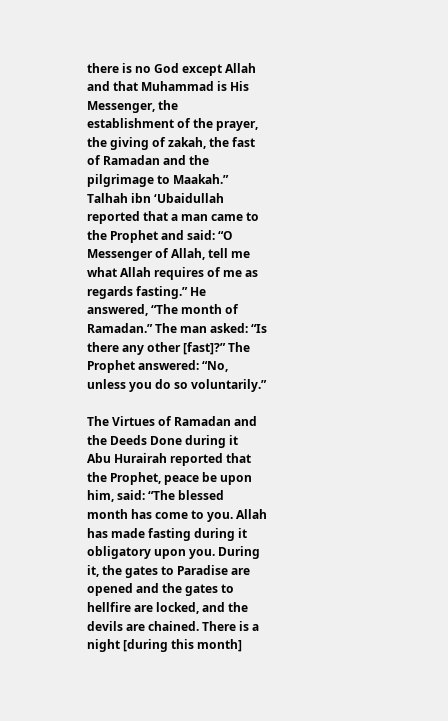there is no God except Allah and that Muhammad is His Messenger, the establishment of the prayer, the giving of zakah, the fast of Ramadan and the pilgrimage to Maakah.” Talhah ibn ‘Ubaidullah reported that a man came to the Prophet and said: “O Messenger of Allah, tell me what Allah requires of me as regards fasting.” He answered, “The month of Ramadan.” The man asked: “Is there any other [fast]?” The Prophet answered: “No, unless you do so voluntarily.”

The Virtues of Ramadan and the Deeds Done during it
Abu Hurairah reported that the Prophet, peace be upon him, said: “The blessed month has come to you. Allah has made fasting during it obligatory upon you. During it, the gates to Paradise are opened and the gates to hellfire are locked, and the devils are chained. There is a night [during this month]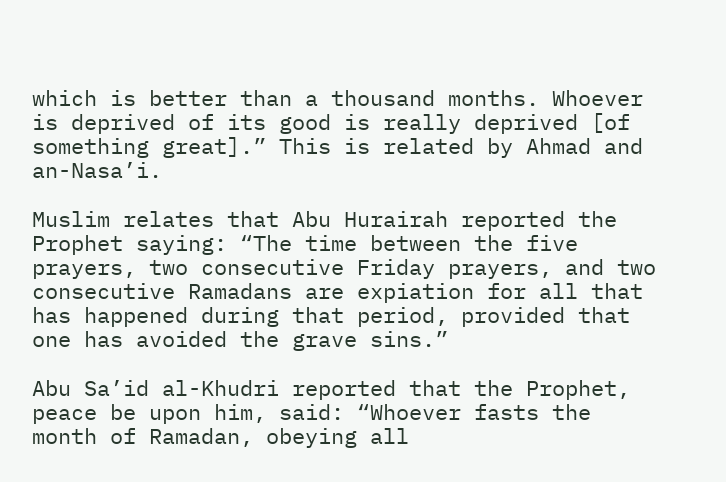which is better than a thousand months. Whoever is deprived of its good is really deprived [of something great].” This is related by Ahmad and an-Nasa’i.

Muslim relates that Abu Hurairah reported the Prophet saying: “The time between the five prayers, two consecutive Friday prayers, and two consecutive Ramadans are expiation for all that has happened during that period, provided that one has avoided the grave sins.”

Abu Sa’id al-Khudri reported that the Prophet, peace be upon him, said: “Whoever fasts the month of Ramadan, obeying all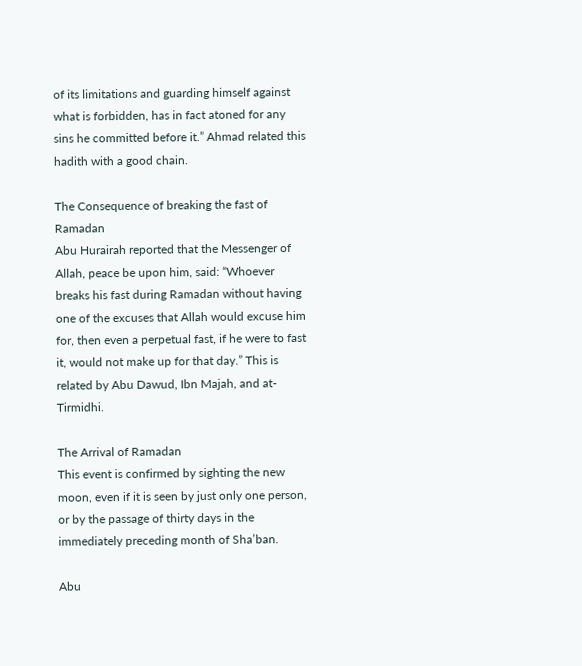of its limitations and guarding himself against what is forbidden, has in fact atoned for any sins he committed before it.” Ahmad related this hadith with a good chain.

The Consequence of breaking the fast of Ramadan
Abu Hurairah reported that the Messenger of Allah, peace be upon him, said: “Whoever breaks his fast during Ramadan without having one of the excuses that Allah would excuse him for, then even a perpetual fast, if he were to fast it, would not make up for that day.” This is related by Abu Dawud, Ibn Majah, and at-Tirmidhi.

The Arrival of Ramadan
This event is confirmed by sighting the new moon, even if it is seen by just only one person, or by the passage of thirty days in the immediately preceding month of Sha’ban.

Abu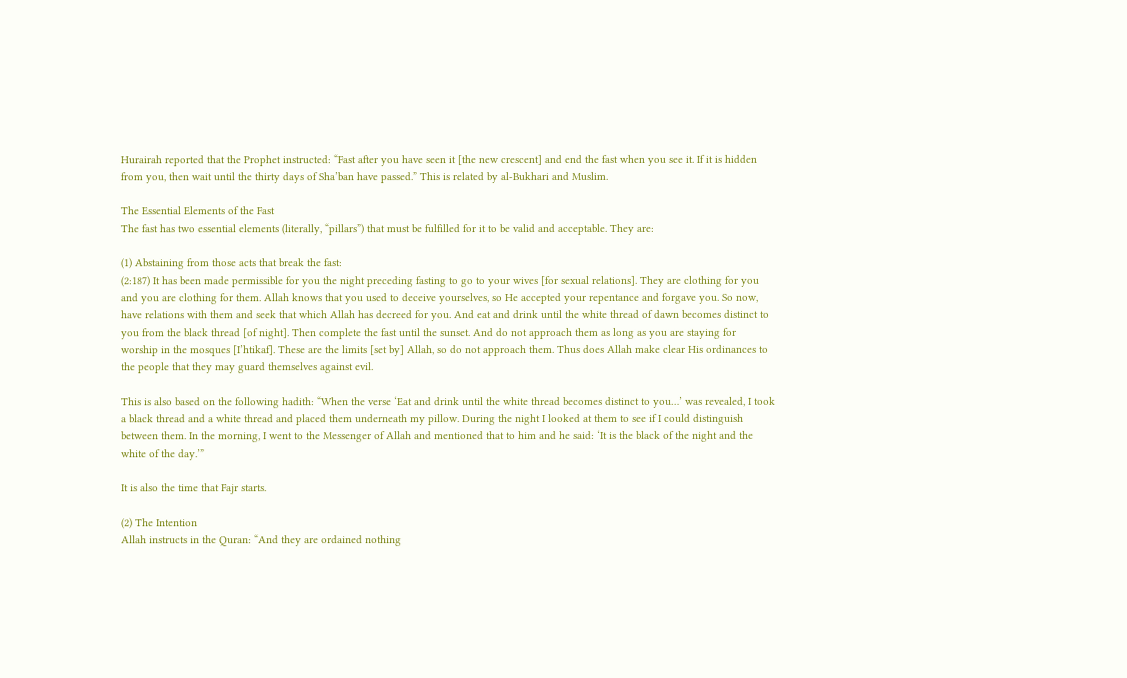Hurairah reported that the Prophet instructed: “Fast after you have seen it [the new crescent] and end the fast when you see it. If it is hidden from you, then wait until the thirty days of Sha’ban have passed.” This is related by al-Bukhari and Muslim.

The Essential Elements of the Fast
The fast has two essential elements (literally, “pillars”) that must be fulfilled for it to be valid and acceptable. They are:

(1) Abstaining from those acts that break the fast:
(2:187) It has been made permissible for you the night preceding fasting to go to your wives [for sexual relations]. They are clothing for you and you are clothing for them. Allah knows that you used to deceive yourselves, so He accepted your repentance and forgave you. So now, have relations with them and seek that which Allah has decreed for you. And eat and drink until the white thread of dawn becomes distinct to you from the black thread [of night]. Then complete the fast until the sunset. And do not approach them as long as you are staying for worship in the mosques [I’htikaf]. These are the limits [set by] Allah, so do not approach them. Thus does Allah make clear His ordinances to the people that they may guard themselves against evil.

This is also based on the following hadith: “When the verse ‘Eat and drink until the white thread becomes distinct to you…’ was revealed, I took a black thread and a white thread and placed them underneath my pillow. During the night I looked at them to see if I could distinguish between them. In the morning, I went to the Messenger of Allah and mentioned that to him and he said: ‘It is the black of the night and the white of the day.’”

It is also the time that Fajr starts.

(2) The Intention
Allah instructs in the Quran: “And they are ordained nothing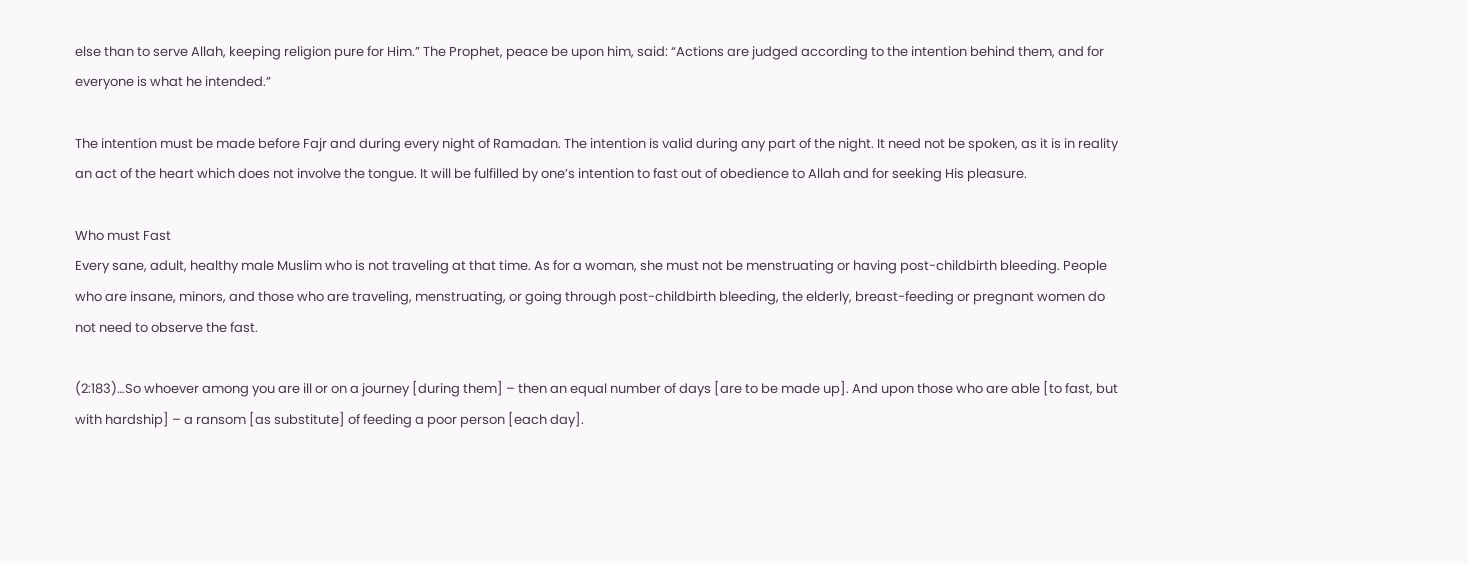else than to serve Allah, keeping religion pure for Him.” The Prophet, peace be upon him, said: “Actions are judged according to the intention behind them, and for everyone is what he intended.”

The intention must be made before Fajr and during every night of Ramadan. The intention is valid during any part of the night. It need not be spoken, as it is in reality an act of the heart which does not involve the tongue. It will be fulfilled by one’s intention to fast out of obedience to Allah and for seeking His pleasure.

Who must Fast
Every sane, adult, healthy male Muslim who is not traveling at that time. As for a woman, she must not be menstruating or having post-childbirth bleeding. People who are insane, minors, and those who are traveling, menstruating, or going through post-childbirth bleeding, the elderly, breast-feeding or pregnant women do not need to observe the fast.

(2:183)…So whoever among you are ill or on a journey [during them] – then an equal number of days [are to be made up]. And upon those who are able [to fast, but with hardship] – a ransom [as substitute] of feeding a poor person [each day].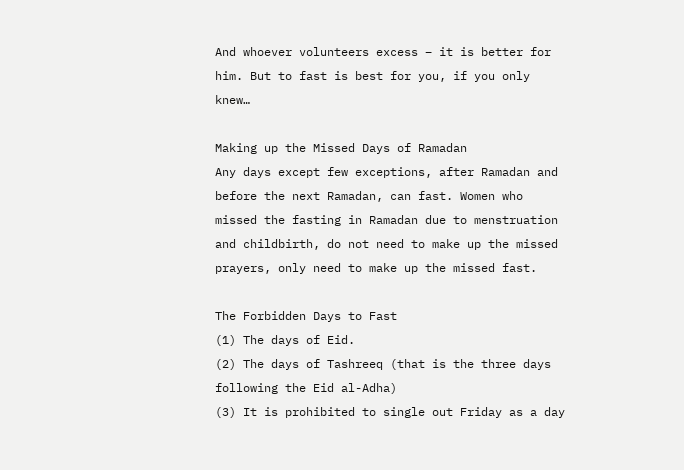And whoever volunteers excess – it is better for him. But to fast is best for you, if you only knew…

Making up the Missed Days of Ramadan
Any days except few exceptions, after Ramadan and before the next Ramadan, can fast. Women who missed the fasting in Ramadan due to menstruation and childbirth, do not need to make up the missed prayers, only need to make up the missed fast.

The Forbidden Days to Fast
(1) The days of Eid.
(2) The days of Tashreeq (that is the three days following the Eid al-Adha)
(3) It is prohibited to single out Friday as a day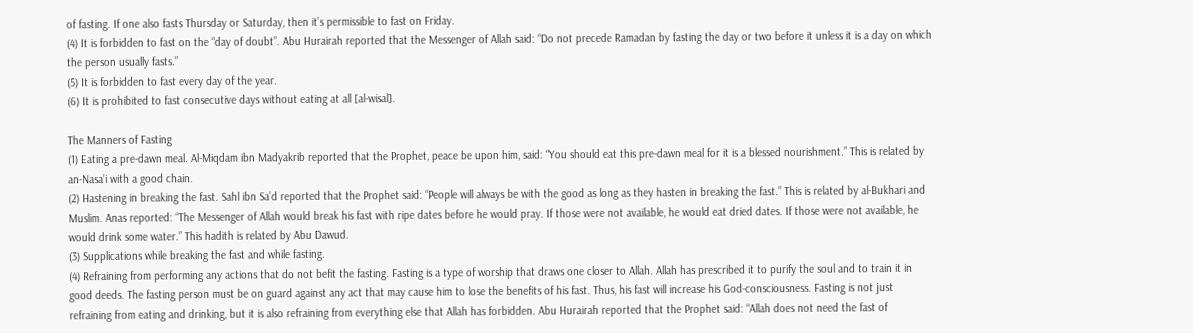of fasting. If one also fasts Thursday or Saturday, then it’s permissible to fast on Friday.
(4) It is forbidden to fast on the “day of doubt”. Abu Hurairah reported that the Messenger of Allah said: “Do not precede Ramadan by fasting the day or two before it unless it is a day on which the person usually fasts.”
(5) It is forbidden to fast every day of the year.
(6) It is prohibited to fast consecutive days without eating at all [al-wisal].

The Manners of Fasting
(1) Eating a pre-dawn meal. Al-Miqdam ibn Madyakrib reported that the Prophet, peace be upon him, said: “You should eat this pre-dawn meal for it is a blessed nourishment.” This is related by an-Nasa’i with a good chain.
(2) Hastening in breaking the fast. Sahl ibn Sa’d reported that the Prophet said: “People will always be with the good as long as they hasten in breaking the fast.” This is related by al-Bukhari and Muslim. Anas reported: “The Messenger of Allah would break his fast with ripe dates before he would pray. If those were not available, he would eat dried dates. If those were not available, he would drink some water.” This hadith is related by Abu Dawud.
(3) Supplications while breaking the fast and while fasting.
(4) Refraining from performing any actions that do not befit the fasting. Fasting is a type of worship that draws one closer to Allah. Allah has prescribed it to purify the soul and to train it in good deeds. The fasting person must be on guard against any act that may cause him to lose the benefits of his fast. Thus, his fast will increase his God-consciousness. Fasting is not just refraining from eating and drinking, but it is also refraining from everything else that Allah has forbidden. Abu Hurairah reported that the Prophet said: “Allah does not need the fast of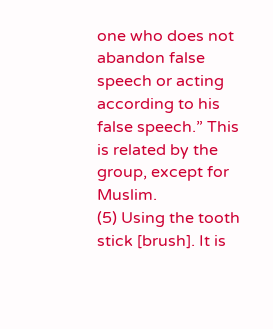one who does not abandon false speech or acting according to his false speech.” This is related by the group, except for Muslim.
(5) Using the tooth stick [brush]. It is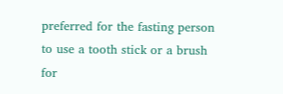preferred for the fasting person to use a tooth stick or a brush for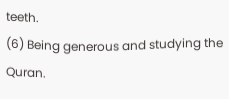teeth.
(6) Being generous and studying the Quran.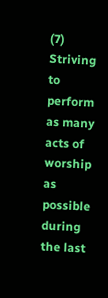(7) Striving to perform as many acts of worship as possible during the last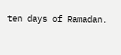ten days of Ramadan.